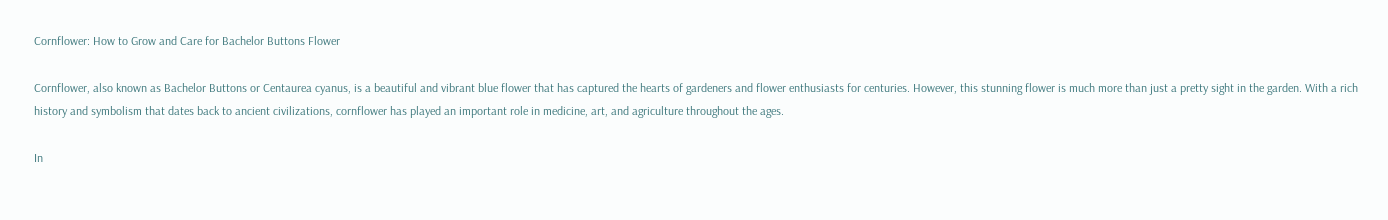Cornflower: How to Grow and Care for Bachelor Buttons Flower

Cornflower, also known as Bachelor Buttons or Centaurea cyanus, is a beautiful and vibrant blue flower that has captured the hearts of gardeners and flower enthusiasts for centuries. However, this stunning flower is much more than just a pretty sight in the garden. With a rich history and symbolism that dates back to ancient civilizations, cornflower has played an important role in medicine, art, and agriculture throughout the ages.

In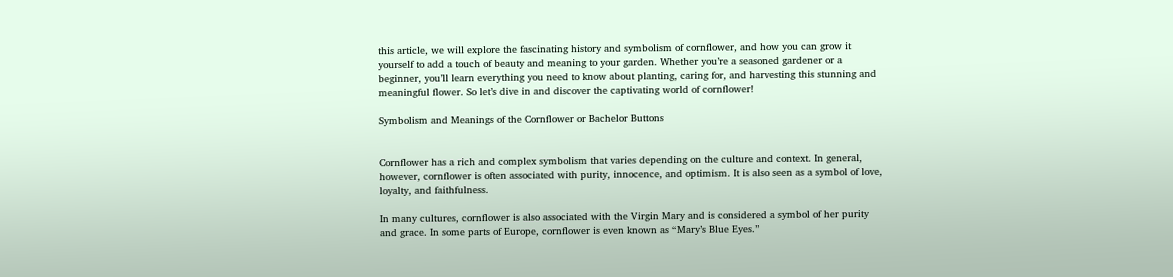this article, we will explore the fascinating history and symbolism of cornflower, and how you can grow it yourself to add a touch of beauty and meaning to your garden. Whether you’re a seasoned gardener or a beginner, you’ll learn everything you need to know about planting, caring for, and harvesting this stunning and meaningful flower. So let’s dive in and discover the captivating world of cornflower!

Symbolism and Meanings of the Cornflower or Bachelor Buttons


Cornflower has a rich and complex symbolism that varies depending on the culture and context. In general, however, cornflower is often associated with purity, innocence, and optimism. It is also seen as a symbol of love, loyalty, and faithfulness.

In many cultures, cornflower is also associated with the Virgin Mary and is considered a symbol of her purity and grace. In some parts of Europe, cornflower is even known as “Mary’s Blue Eyes.”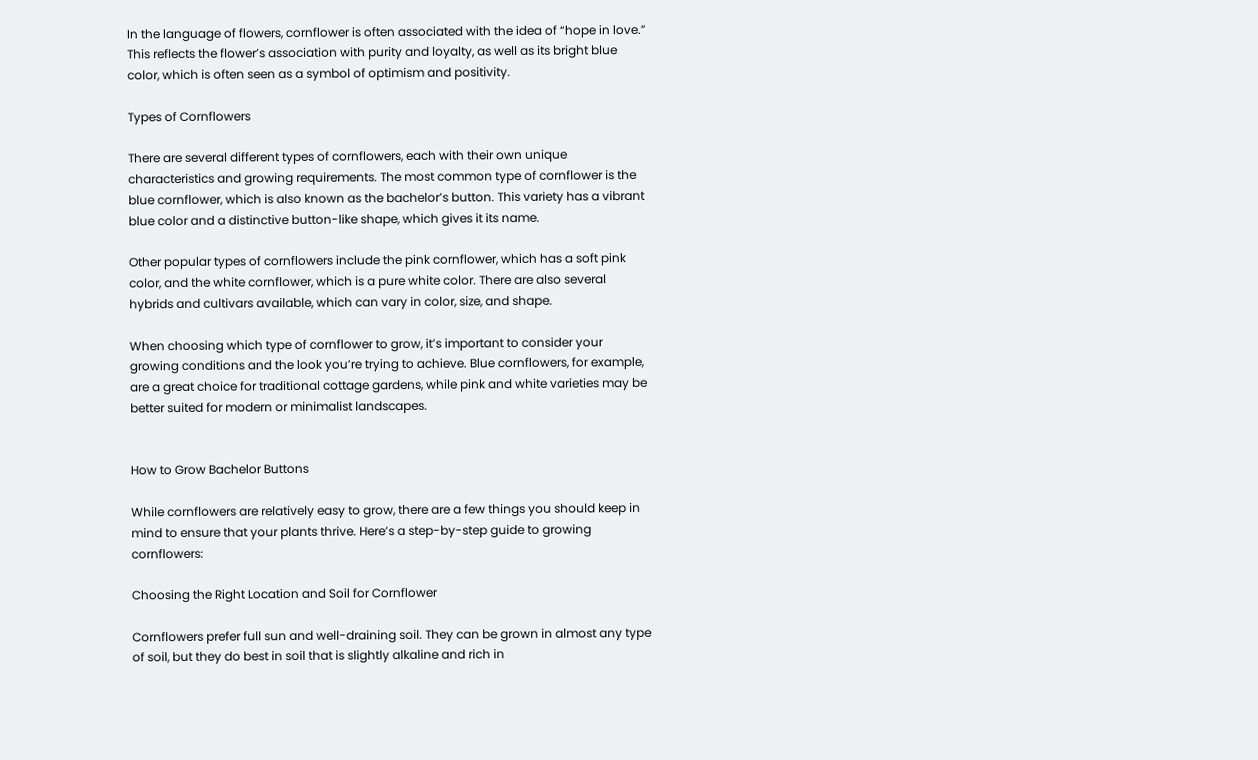In the language of flowers, cornflower is often associated with the idea of “hope in love.” This reflects the flower’s association with purity and loyalty, as well as its bright blue color, which is often seen as a symbol of optimism and positivity.

Types of Cornflowers

There are several different types of cornflowers, each with their own unique characteristics and growing requirements. The most common type of cornflower is the blue cornflower, which is also known as the bachelor’s button. This variety has a vibrant blue color and a distinctive button-like shape, which gives it its name.

Other popular types of cornflowers include the pink cornflower, which has a soft pink color, and the white cornflower, which is a pure white color. There are also several hybrids and cultivars available, which can vary in color, size, and shape.

When choosing which type of cornflower to grow, it’s important to consider your growing conditions and the look you’re trying to achieve. Blue cornflowers, for example, are a great choice for traditional cottage gardens, while pink and white varieties may be better suited for modern or minimalist landscapes.


How to Grow Bachelor Buttons

While cornflowers are relatively easy to grow, there are a few things you should keep in mind to ensure that your plants thrive. Here’s a step-by-step guide to growing cornflowers:

Choosing the Right Location and Soil for Cornflower

Cornflowers prefer full sun and well-draining soil. They can be grown in almost any type of soil, but they do best in soil that is slightly alkaline and rich in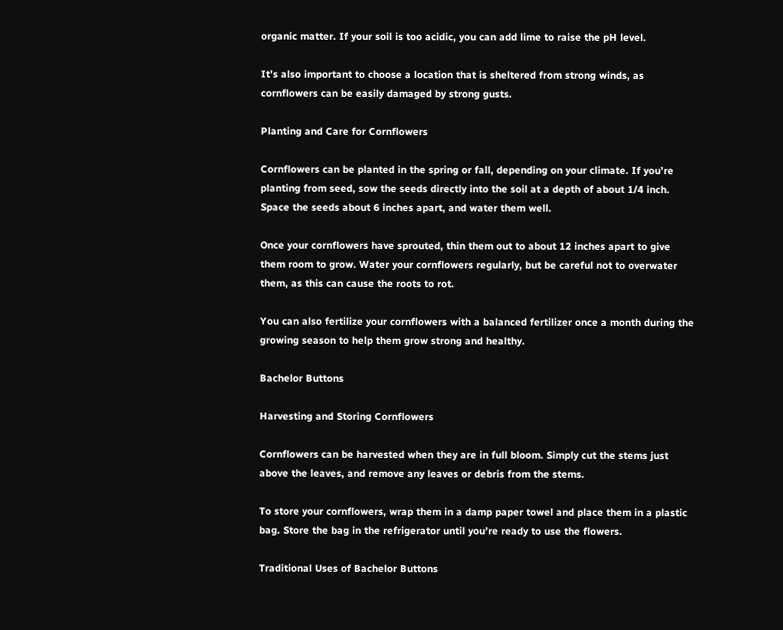organic matter. If your soil is too acidic, you can add lime to raise the pH level.

It’s also important to choose a location that is sheltered from strong winds, as cornflowers can be easily damaged by strong gusts.

Planting and Care for Cornflowers

Cornflowers can be planted in the spring or fall, depending on your climate. If you’re planting from seed, sow the seeds directly into the soil at a depth of about 1/4 inch. Space the seeds about 6 inches apart, and water them well.

Once your cornflowers have sprouted, thin them out to about 12 inches apart to give them room to grow. Water your cornflowers regularly, but be careful not to overwater them, as this can cause the roots to rot.

You can also fertilize your cornflowers with a balanced fertilizer once a month during the growing season to help them grow strong and healthy.

Bachelor Buttons

Harvesting and Storing Cornflowers

Cornflowers can be harvested when they are in full bloom. Simply cut the stems just above the leaves, and remove any leaves or debris from the stems.

To store your cornflowers, wrap them in a damp paper towel and place them in a plastic bag. Store the bag in the refrigerator until you’re ready to use the flowers.

Traditional Uses of Bachelor Buttons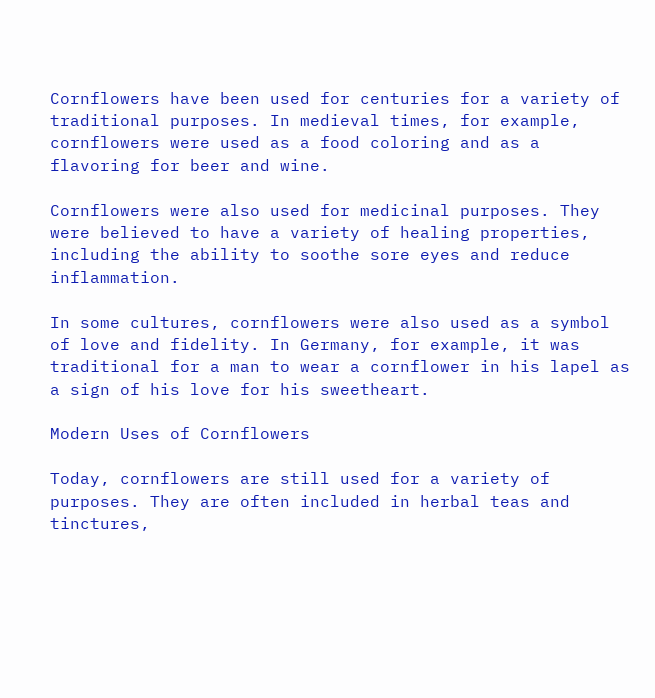Cornflowers have been used for centuries for a variety of traditional purposes. In medieval times, for example, cornflowers were used as a food coloring and as a flavoring for beer and wine.

Cornflowers were also used for medicinal purposes. They were believed to have a variety of healing properties, including the ability to soothe sore eyes and reduce inflammation.

In some cultures, cornflowers were also used as a symbol of love and fidelity. In Germany, for example, it was traditional for a man to wear a cornflower in his lapel as a sign of his love for his sweetheart.

Modern Uses of Cornflowers

Today, cornflowers are still used for a variety of purposes. They are often included in herbal teas and tinctures,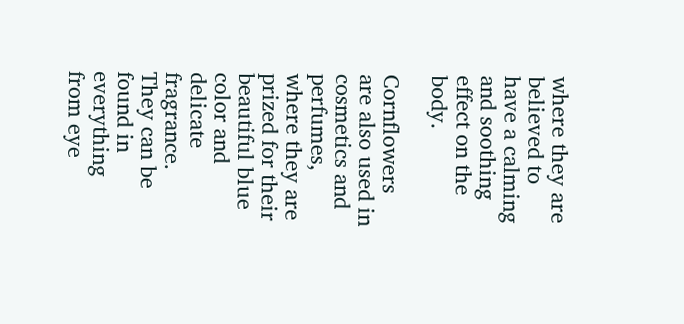where they are believed to have a calming and soothing effect on the body.

Cornflowers are also used in cosmetics and perfumes, where they are prized for their beautiful blue color and delicate fragrance. They can be found in everything from eye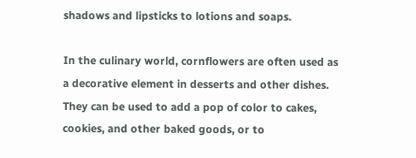shadows and lipsticks to lotions and soaps.

In the culinary world, cornflowers are often used as a decorative element in desserts and other dishes. They can be used to add a pop of color to cakes, cookies, and other baked goods, or to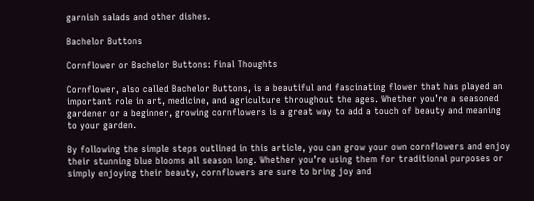garnish salads and other dishes.

Bachelor Buttons

Cornflower or Bachelor Buttons: Final Thoughts

Cornflower, also called Bachelor Buttons, is a beautiful and fascinating flower that has played an important role in art, medicine, and agriculture throughout the ages. Whether you’re a seasoned gardener or a beginner, growing cornflowers is a great way to add a touch of beauty and meaning to your garden.

By following the simple steps outlined in this article, you can grow your own cornflowers and enjoy their stunning blue blooms all season long. Whether you’re using them for traditional purposes or simply enjoying their beauty, cornflowers are sure to bring joy and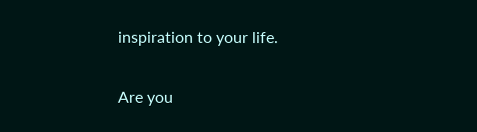inspiration to your life.

Are you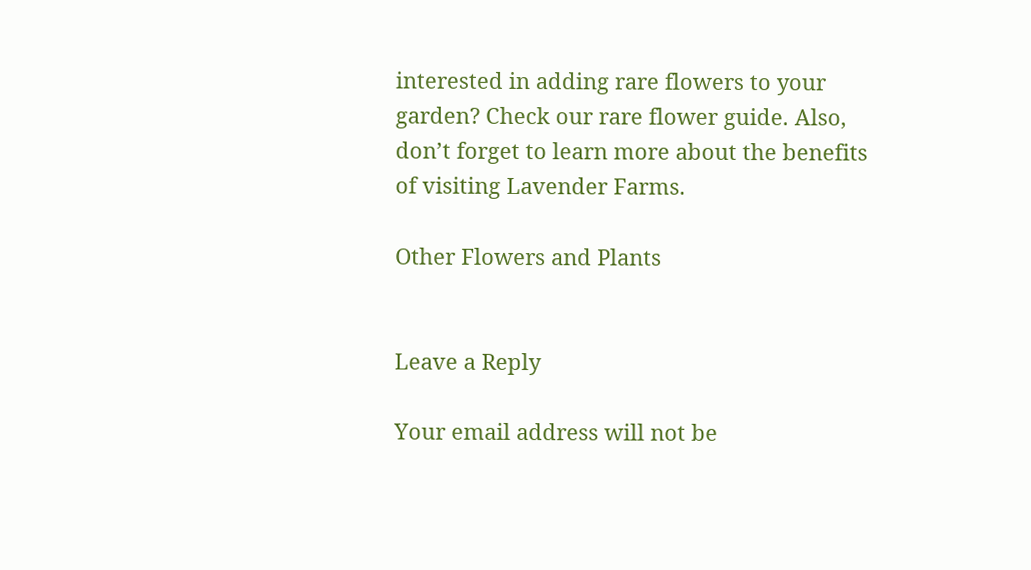interested in adding rare flowers to your garden? Check our rare flower guide. Also, don’t forget to learn more about the benefits of visiting Lavender Farms.

Other Flowers and Plants


Leave a Reply

Your email address will not be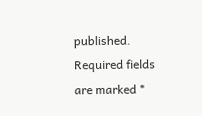published. Required fields are marked *